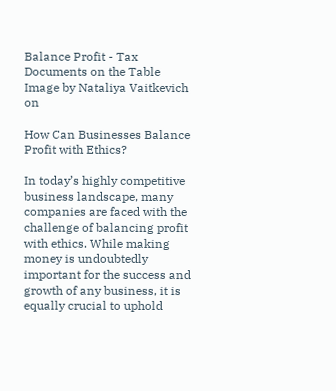Balance Profit - Tax Documents on the Table
Image by Nataliya Vaitkevich on

How Can Businesses Balance Profit with Ethics?

In today’s highly competitive business landscape, many companies are faced with the challenge of balancing profit with ethics. While making money is undoubtedly important for the success and growth of any business, it is equally crucial to uphold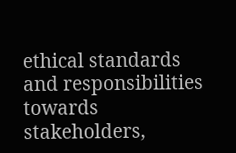ethical standards and responsibilities towards stakeholders,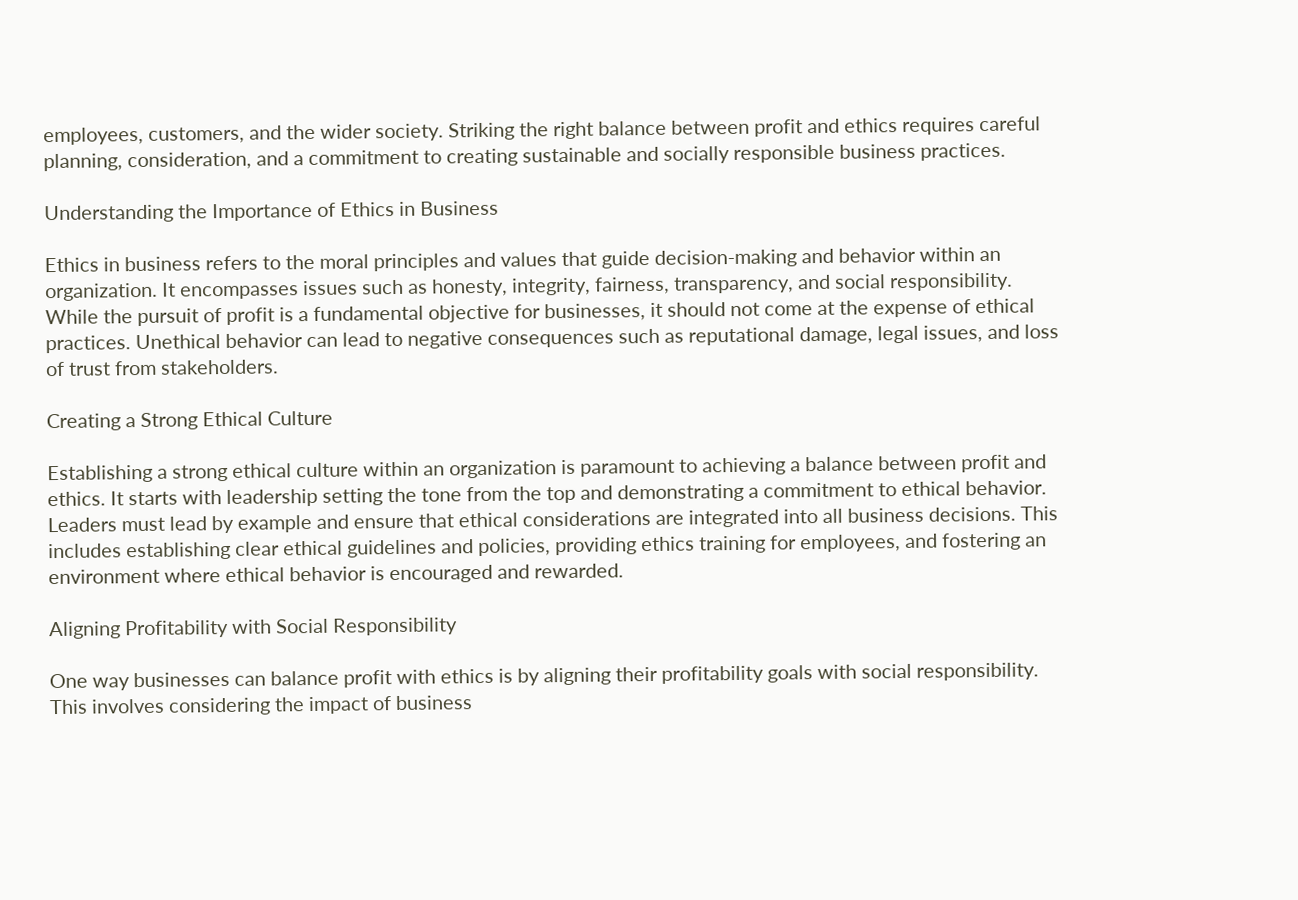employees, customers, and the wider society. Striking the right balance between profit and ethics requires careful planning, consideration, and a commitment to creating sustainable and socially responsible business practices.

Understanding the Importance of Ethics in Business

Ethics in business refers to the moral principles and values that guide decision-making and behavior within an organization. It encompasses issues such as honesty, integrity, fairness, transparency, and social responsibility. While the pursuit of profit is a fundamental objective for businesses, it should not come at the expense of ethical practices. Unethical behavior can lead to negative consequences such as reputational damage, legal issues, and loss of trust from stakeholders.

Creating a Strong Ethical Culture

Establishing a strong ethical culture within an organization is paramount to achieving a balance between profit and ethics. It starts with leadership setting the tone from the top and demonstrating a commitment to ethical behavior. Leaders must lead by example and ensure that ethical considerations are integrated into all business decisions. This includes establishing clear ethical guidelines and policies, providing ethics training for employees, and fostering an environment where ethical behavior is encouraged and rewarded.

Aligning Profitability with Social Responsibility

One way businesses can balance profit with ethics is by aligning their profitability goals with social responsibility. This involves considering the impact of business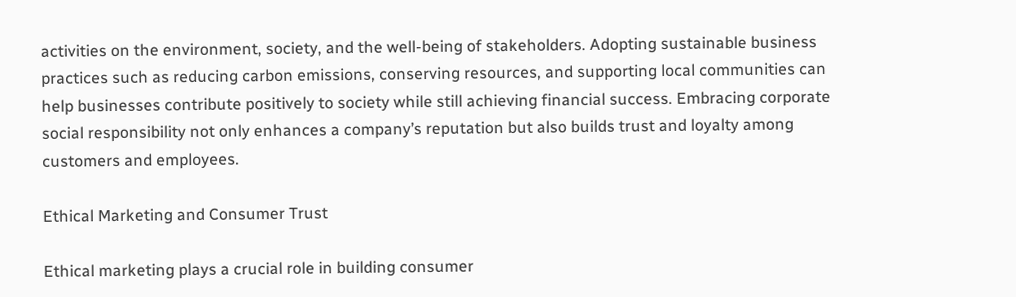activities on the environment, society, and the well-being of stakeholders. Adopting sustainable business practices such as reducing carbon emissions, conserving resources, and supporting local communities can help businesses contribute positively to society while still achieving financial success. Embracing corporate social responsibility not only enhances a company’s reputation but also builds trust and loyalty among customers and employees.

Ethical Marketing and Consumer Trust

Ethical marketing plays a crucial role in building consumer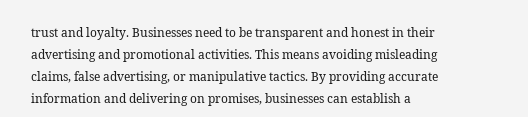trust and loyalty. Businesses need to be transparent and honest in their advertising and promotional activities. This means avoiding misleading claims, false advertising, or manipulative tactics. By providing accurate information and delivering on promises, businesses can establish a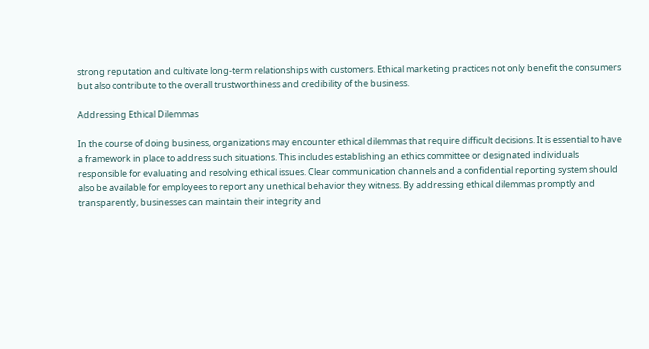strong reputation and cultivate long-term relationships with customers. Ethical marketing practices not only benefit the consumers but also contribute to the overall trustworthiness and credibility of the business.

Addressing Ethical Dilemmas

In the course of doing business, organizations may encounter ethical dilemmas that require difficult decisions. It is essential to have a framework in place to address such situations. This includes establishing an ethics committee or designated individuals responsible for evaluating and resolving ethical issues. Clear communication channels and a confidential reporting system should also be available for employees to report any unethical behavior they witness. By addressing ethical dilemmas promptly and transparently, businesses can maintain their integrity and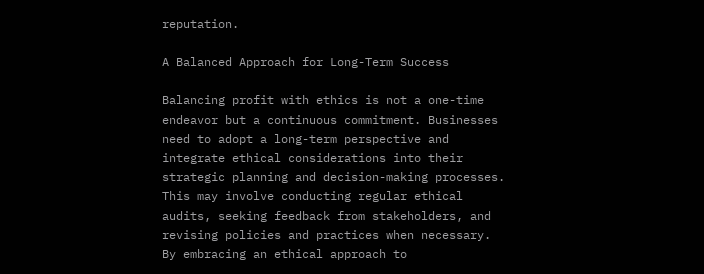reputation.

A Balanced Approach for Long-Term Success

Balancing profit with ethics is not a one-time endeavor but a continuous commitment. Businesses need to adopt a long-term perspective and integrate ethical considerations into their strategic planning and decision-making processes. This may involve conducting regular ethical audits, seeking feedback from stakeholders, and revising policies and practices when necessary. By embracing an ethical approach to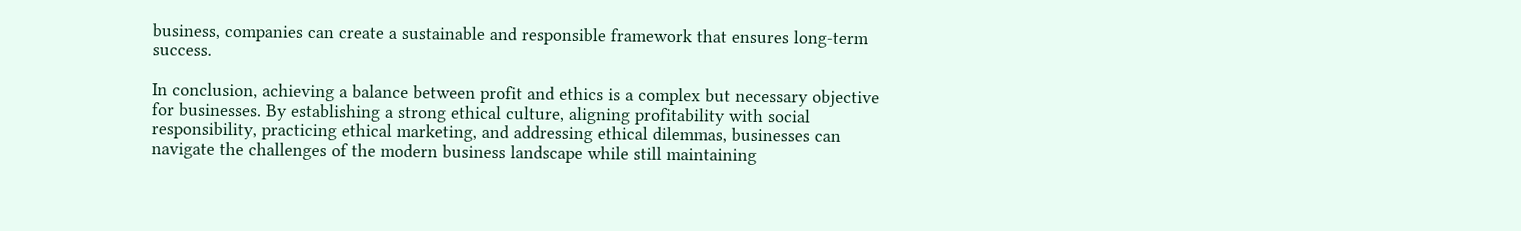business, companies can create a sustainable and responsible framework that ensures long-term success.

In conclusion, achieving a balance between profit and ethics is a complex but necessary objective for businesses. By establishing a strong ethical culture, aligning profitability with social responsibility, practicing ethical marketing, and addressing ethical dilemmas, businesses can navigate the challenges of the modern business landscape while still maintaining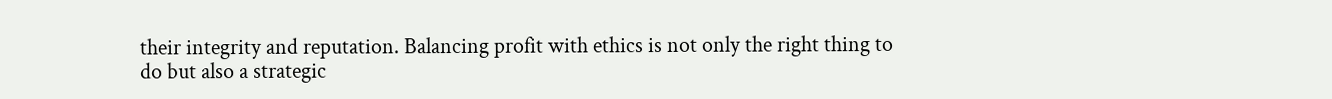their integrity and reputation. Balancing profit with ethics is not only the right thing to do but also a strategic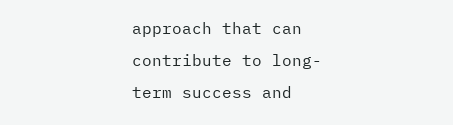approach that can contribute to long-term success and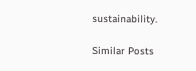sustainability.

Similar Posts